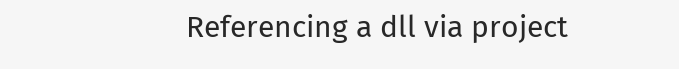Referencing a dll via project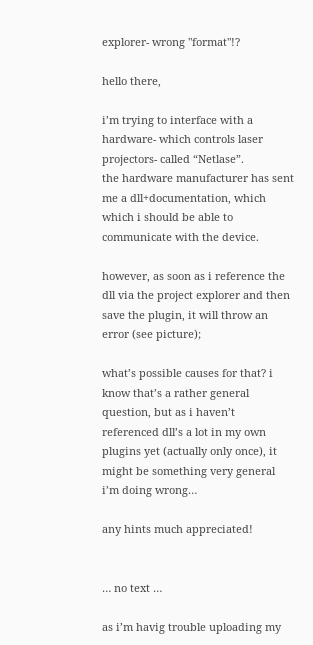explorer- wrong "format"!?

hello there,

i’m trying to interface with a hardware- which controls laser projectors- called “Netlase”.
the hardware manufacturer has sent me a dll+documentation, which which i should be able to communicate with the device.

however, as soon as i reference the dll via the project explorer and then save the plugin, it will throw an error (see picture);

what’s possible causes for that? i know that’s a rather general question, but as i haven’t referenced dll’s a lot in my own plugins yet (actually only once), it might be something very general i’m doing wrong…

any hints much appreciated!


… no text …

as i’m havig trouble uploading my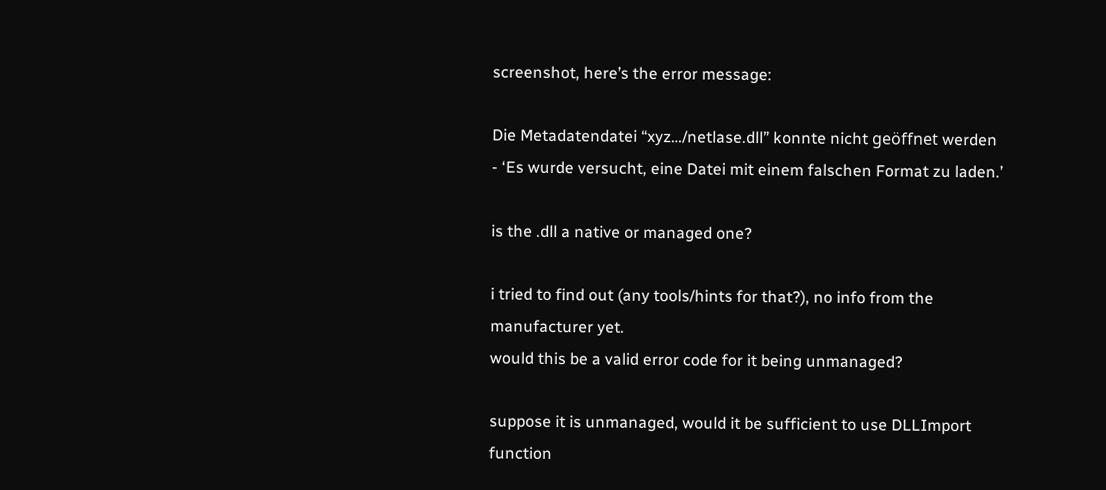screenshot, here’s the error message:

Die Metadatendatei “xyz…/netlase.dll” konnte nicht geöffnet werden - ‘Es wurde versucht, eine Datei mit einem falschen Format zu laden.’

is the .dll a native or managed one?

i tried to find out (any tools/hints for that?), no info from the manufacturer yet.
would this be a valid error code for it being unmanaged?

suppose it is unmanaged, would it be sufficient to use DLLImport function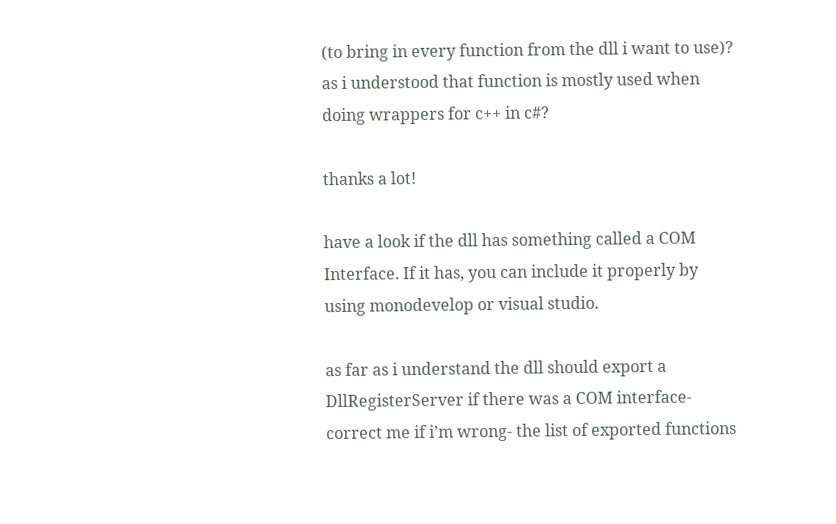(to bring in every function from the dll i want to use)? as i understood that function is mostly used when doing wrappers for c++ in c#?

thanks a lot!

have a look if the dll has something called a COM Interface. If it has, you can include it properly by using monodevelop or visual studio.

as far as i understand the dll should export a DllRegisterServer if there was a COM interface- correct me if i’m wrong- the list of exported functions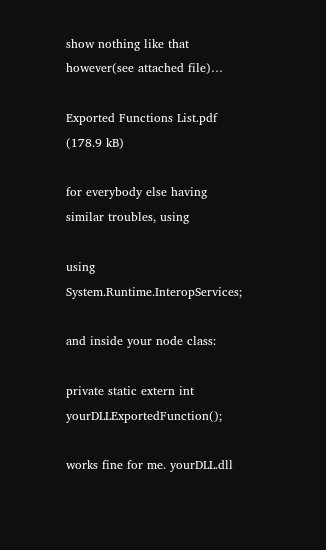show nothing like that however(see attached file)…

Exported Functions List.pdf (178.9 kB)

for everybody else having similar troubles, using

using System.Runtime.InteropServices;

and inside your node class:

private static extern int yourDLLExportedFunction();

works fine for me. yourDLL.dll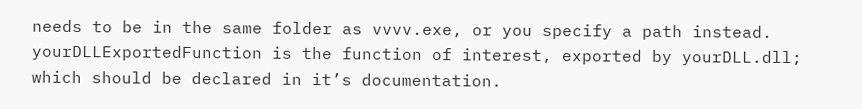needs to be in the same folder as vvvv.exe, or you specify a path instead.
yourDLLExportedFunction is the function of interest, exported by yourDLL.dll; which should be declared in it’s documentation.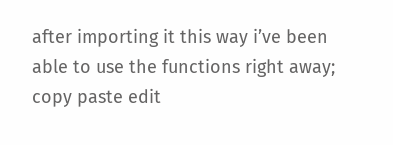after importing it this way i’ve been able to use the functions right away; copy paste edit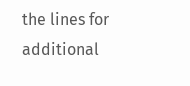the lines for additional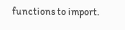functions to import.